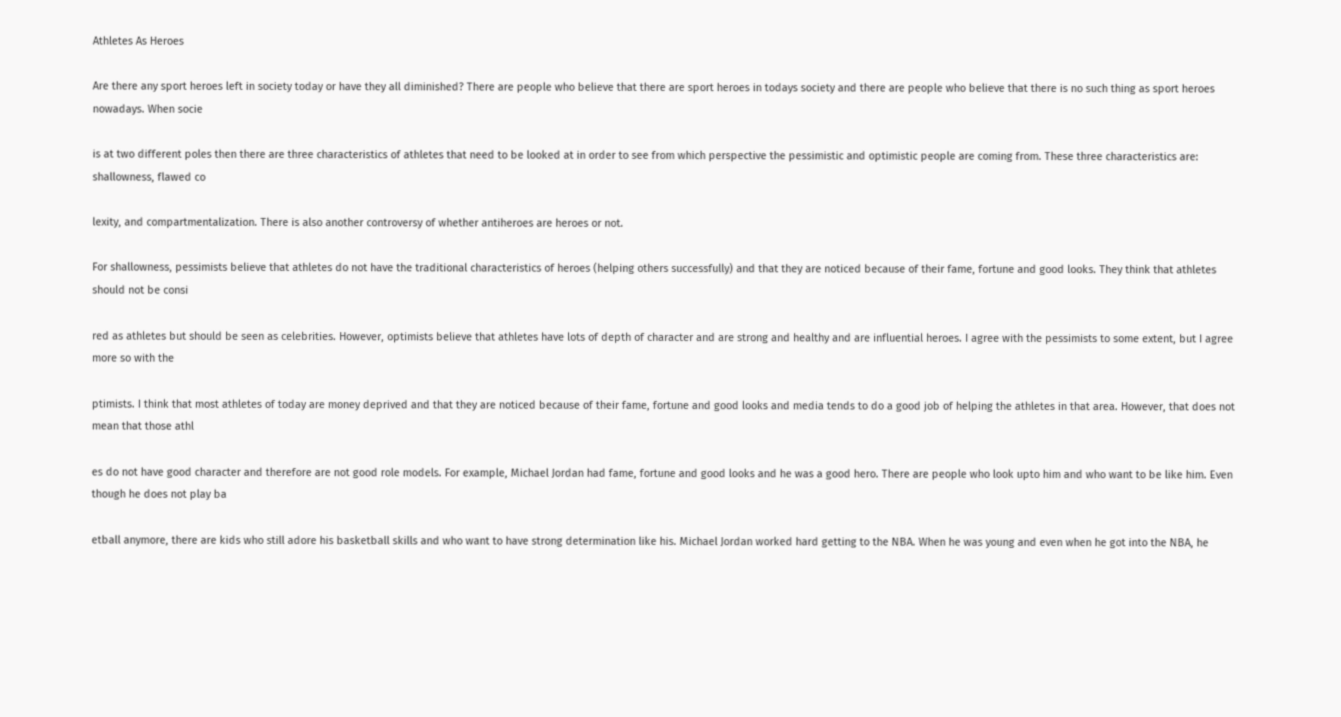Athletes As Heroes

Are there any sport heroes left in society today or have they all diminished? There are people who believe that there are sport heroes in todays society and there are people who believe that there is no such thing as sport heroes nowadays. When socie

is at two different poles then there are three characteristics of athletes that need to be looked at in order to see from which perspective the pessimistic and optimistic people are coming from. These three characteristics are: shallowness, flawed co

lexity, and compartmentalization. There is also another controversy of whether antiheroes are heroes or not.

For shallowness, pessimists believe that athletes do not have the traditional characteristics of heroes (helping others successfully) and that they are noticed because of their fame, fortune and good looks. They think that athletes should not be consi

red as athletes but should be seen as celebrities. However, optimists believe that athletes have lots of depth of character and are strong and healthy and are influential heroes. I agree with the pessimists to some extent, but I agree more so with the

ptimists. I think that most athletes of today are money deprived and that they are noticed because of their fame, fortune and good looks and media tends to do a good job of helping the athletes in that area. However, that does not mean that those athl

es do not have good character and therefore are not good role models. For example, Michael Jordan had fame, fortune and good looks and he was a good hero. There are people who look upto him and who want to be like him. Even though he does not play ba

etball anymore, there are kids who still adore his basketball skills and who want to have strong determination like his. Michael Jordan worked hard getting to the NBA. When he was young and even when he got into the NBA, he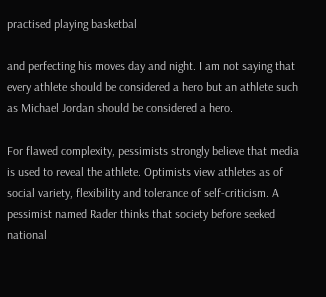practised playing basketbal

and perfecting his moves day and night. I am not saying that every athlete should be considered a hero but an athlete such as Michael Jordan should be considered a hero.

For flawed complexity, pessimists strongly believe that media is used to reveal the athlete. Optimists view athletes as of social variety, flexibility and tolerance of self-criticism. A pessimist named Rader thinks that society before seeked national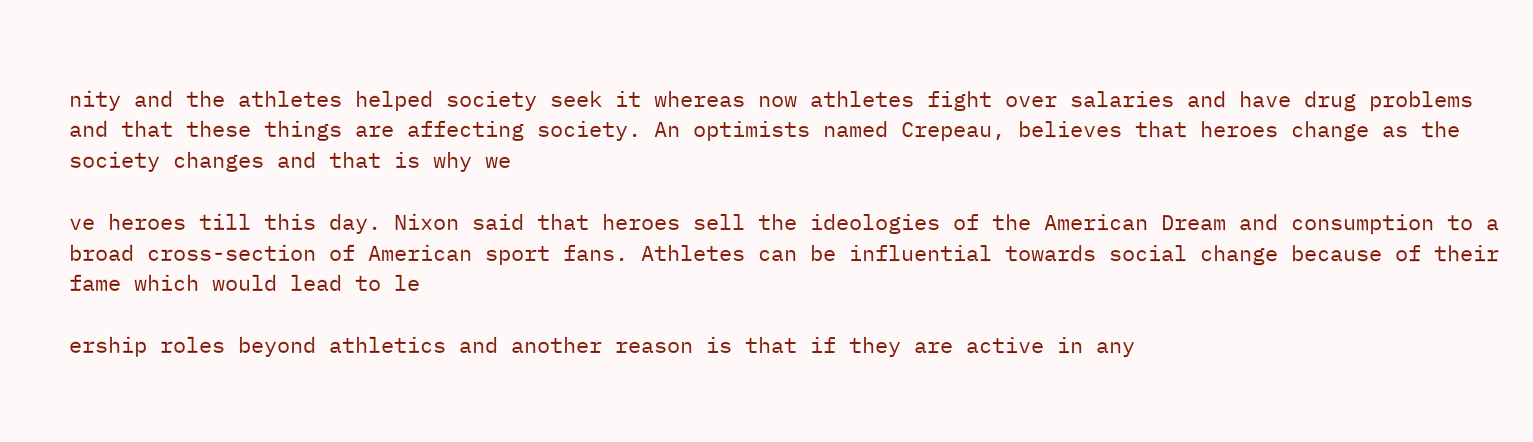nity and the athletes helped society seek it whereas now athletes fight over salaries and have drug problems and that these things are affecting society. An optimists named Crepeau, believes that heroes change as the society changes and that is why we

ve heroes till this day. Nixon said that heroes sell the ideologies of the American Dream and consumption to a broad cross-section of American sport fans. Athletes can be influential towards social change because of their fame which would lead to le

ership roles beyond athletics and another reason is that if they are active in any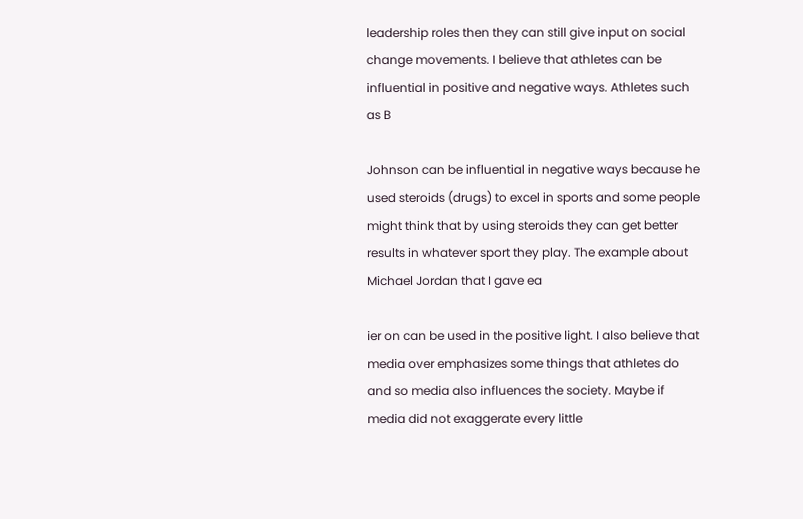leadership roles then they can still give input on social change movements. I believe that athletes can be influential in positive and negative ways. Athletes such as B

Johnson can be influential in negative ways because he used steroids (drugs) to excel in sports and some people might think that by using steroids they can get better results in whatever sport they play. The example about Michael Jordan that I gave ea

ier on can be used in the positive light. I also believe that media over emphasizes some things that athletes do and so media also influences the society. Maybe if media did not exaggerate every little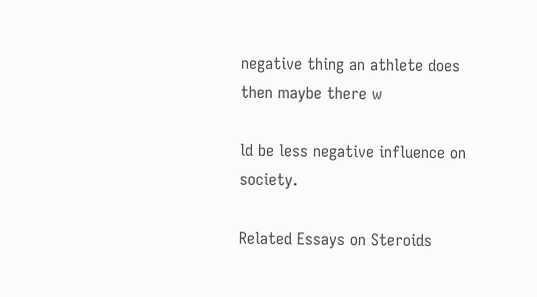negative thing an athlete does then maybe there w

ld be less negative influence on society.

Related Essays on Steroids